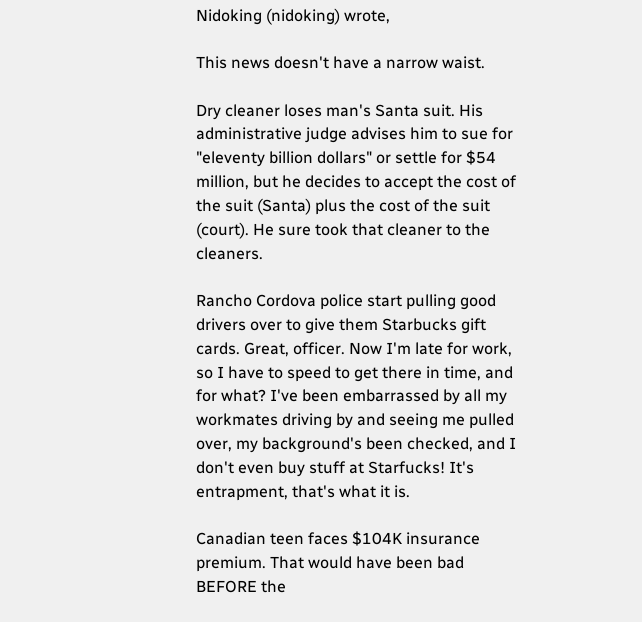Nidoking (nidoking) wrote,

This news doesn't have a narrow waist.

Dry cleaner loses man's Santa suit. His administrative judge advises him to sue for "eleventy billion dollars" or settle for $54 million, but he decides to accept the cost of the suit (Santa) plus the cost of the suit (court). He sure took that cleaner to the cleaners.

Rancho Cordova police start pulling good drivers over to give them Starbucks gift cards. Great, officer. Now I'm late for work, so I have to speed to get there in time, and for what? I've been embarrassed by all my workmates driving by and seeing me pulled over, my background's been checked, and I don't even buy stuff at Starfucks! It's entrapment, that's what it is.

Canadian teen faces $104K insurance premium. That would have been bad BEFORE the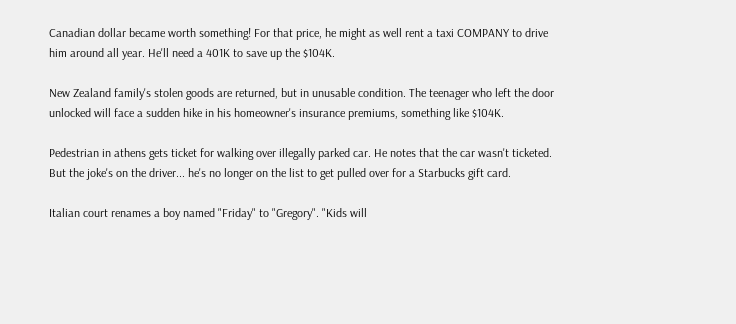Canadian dollar became worth something! For that price, he might as well rent a taxi COMPANY to drive him around all year. He'll need a 401K to save up the $104K.

New Zealand family's stolen goods are returned, but in unusable condition. The teenager who left the door unlocked will face a sudden hike in his homeowner's insurance premiums, something like $104K.

Pedestrian in athens gets ticket for walking over illegally parked car. He notes that the car wasn't ticketed. But the joke's on the driver... he's no longer on the list to get pulled over for a Starbucks gift card.

Italian court renames a boy named "Friday" to "Gregory". "Kids will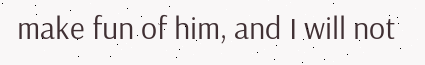make fun of him, and I will not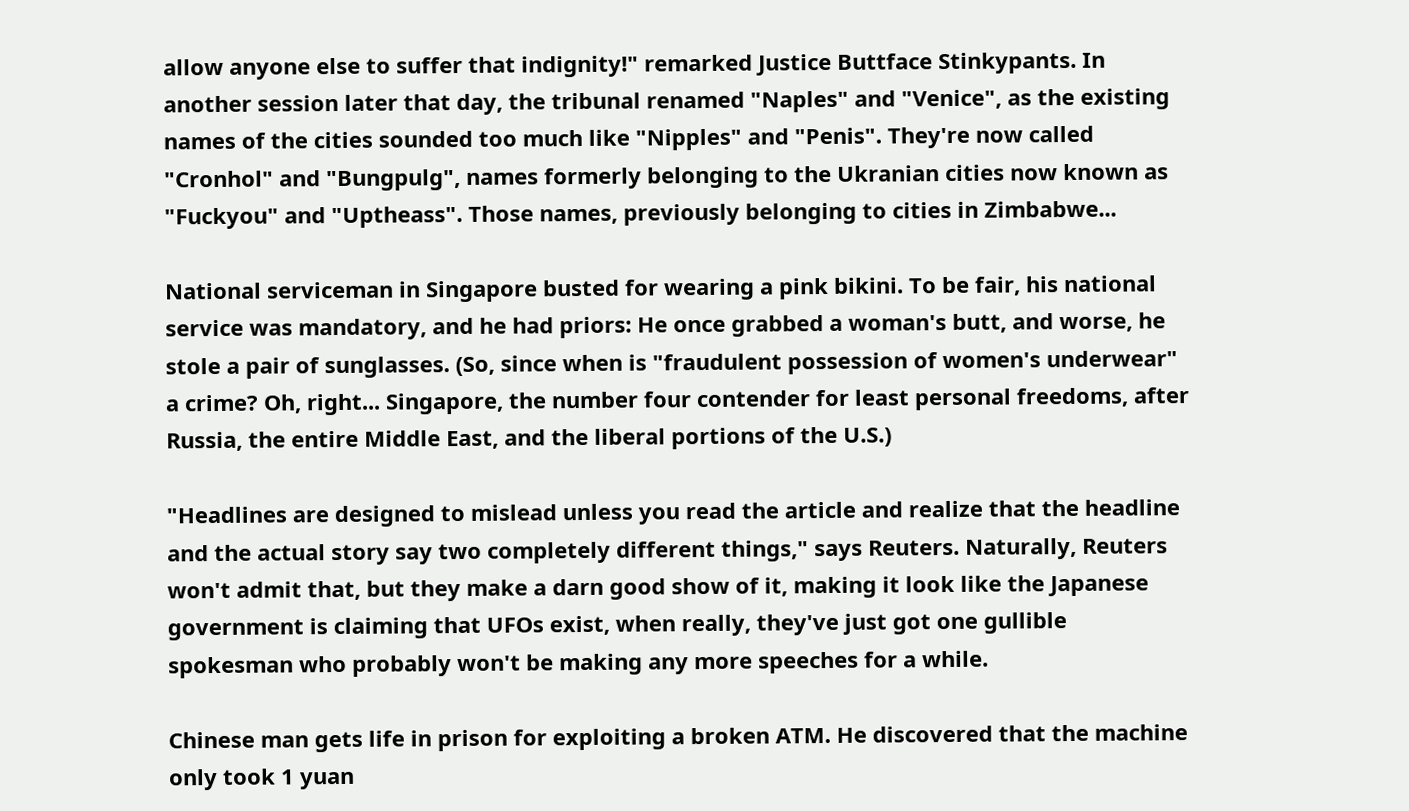allow anyone else to suffer that indignity!" remarked Justice Buttface Stinkypants. In another session later that day, the tribunal renamed "Naples" and "Venice", as the existing names of the cities sounded too much like "Nipples" and "Penis". They're now called "Cronhol" and "Bungpulg", names formerly belonging to the Ukranian cities now known as "Fuckyou" and "Uptheass". Those names, previously belonging to cities in Zimbabwe...

National serviceman in Singapore busted for wearing a pink bikini. To be fair, his national service was mandatory, and he had priors: He once grabbed a woman's butt, and worse, he stole a pair of sunglasses. (So, since when is "fraudulent possession of women's underwear" a crime? Oh, right... Singapore, the number four contender for least personal freedoms, after Russia, the entire Middle East, and the liberal portions of the U.S.)

"Headlines are designed to mislead unless you read the article and realize that the headline and the actual story say two completely different things," says Reuters. Naturally, Reuters won't admit that, but they make a darn good show of it, making it look like the Japanese government is claiming that UFOs exist, when really, they've just got one gullible spokesman who probably won't be making any more speeches for a while.

Chinese man gets life in prison for exploiting a broken ATM. He discovered that the machine only took 1 yuan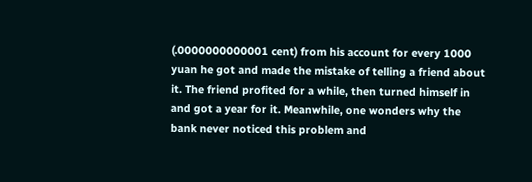(.0000000000001 cent) from his account for every 1000 yuan he got and made the mistake of telling a friend about it. The friend profited for a while, then turned himself in and got a year for it. Meanwhile, one wonders why the bank never noticed this problem and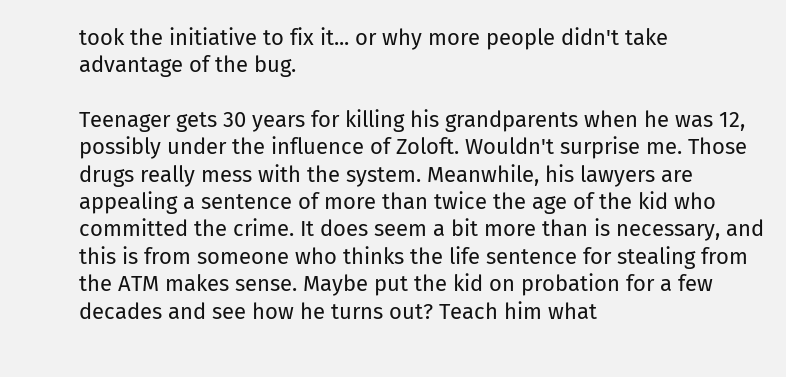took the initiative to fix it... or why more people didn't take advantage of the bug.

Teenager gets 30 years for killing his grandparents when he was 12, possibly under the influence of Zoloft. Wouldn't surprise me. Those drugs really mess with the system. Meanwhile, his lawyers are appealing a sentence of more than twice the age of the kid who committed the crime. It does seem a bit more than is necessary, and this is from someone who thinks the life sentence for stealing from the ATM makes sense. Maybe put the kid on probation for a few decades and see how he turns out? Teach him what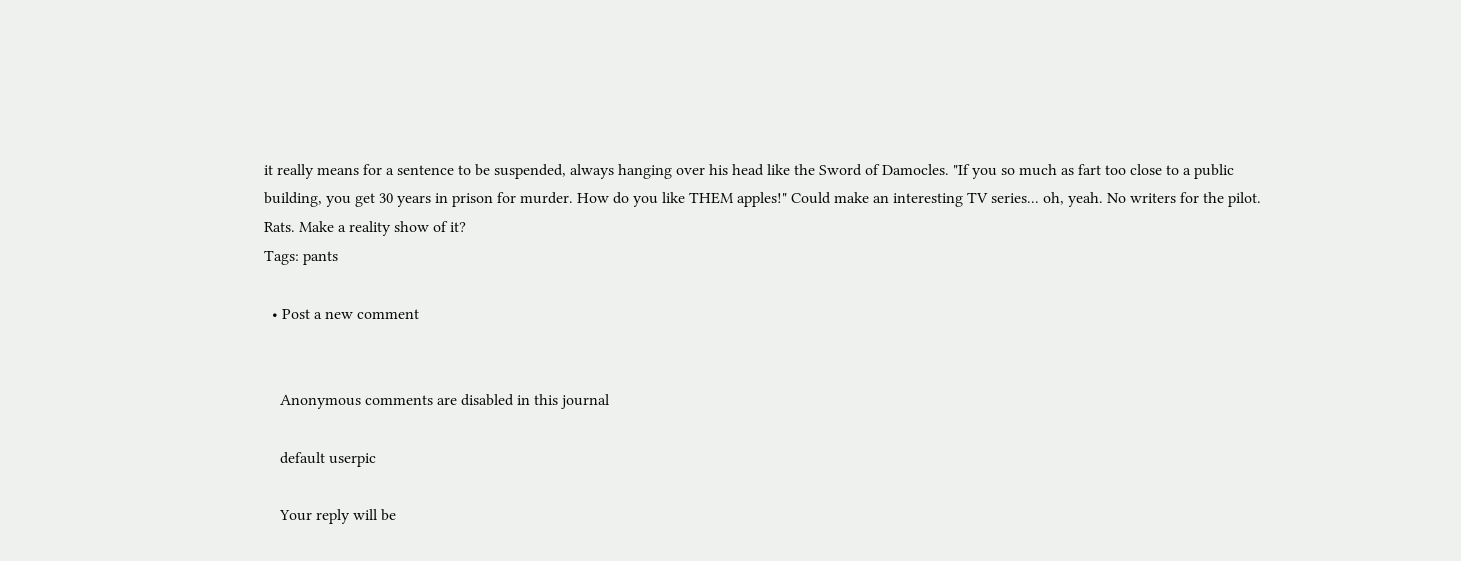it really means for a sentence to be suspended, always hanging over his head like the Sword of Damocles. "If you so much as fart too close to a public building, you get 30 years in prison for murder. How do you like THEM apples!" Could make an interesting TV series... oh, yeah. No writers for the pilot. Rats. Make a reality show of it?
Tags: pants

  • Post a new comment


    Anonymous comments are disabled in this journal

    default userpic

    Your reply will be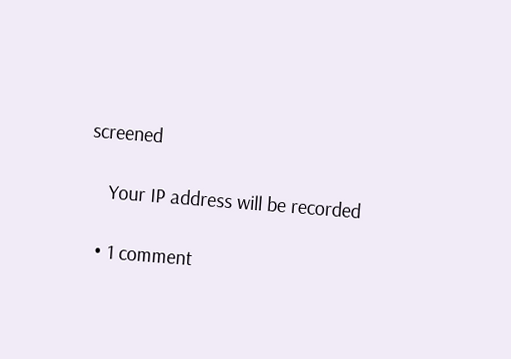screened

    Your IP address will be recorded

  • 1 comment